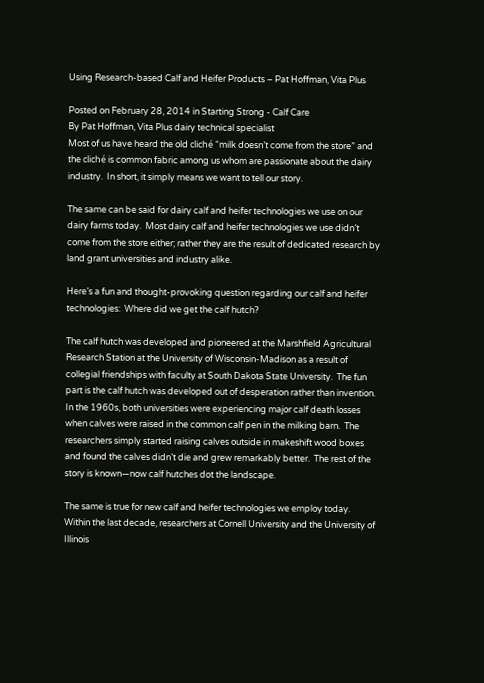Using Research-based Calf and Heifer Products – Pat Hoffman, Vita Plus

Posted on February 28, 2014 in Starting Strong - Calf Care
By Pat Hoffman, Vita Plus dairy technical specialist
Most of us have heard the old cliché “milk doesn’t come from the store” and the cliché is common fabric among us whom are passionate about the dairy industry.  In short, it simply means we want to tell our story.

The same can be said for dairy calf and heifer technologies we use on our dairy farms today.  Most dairy calf and heifer technologies we use didn’t come from the store either; rather they are the result of dedicated research by land grant universities and industry alike.

Here’s a fun and thought-provoking question regarding our calf and heifer technologies:  Where did we get the calf hutch?

The calf hutch was developed and pioneered at the Marshfield Agricultural Research Station at the University of Wisconsin-Madison as a result of collegial friendships with faculty at South Dakota State University.  The fun part is the calf hutch was developed out of desperation rather than invention.  In the 1960s, both universities were experiencing major calf death losses when calves were raised in the common calf pen in the milking barn.  The researchers simply started raising calves outside in makeshift wood boxes and found the calves didn’t die and grew remarkably better.  The rest of the story is known—now calf hutches dot the landscape.

The same is true for new calf and heifer technologies we employ today.  Within the last decade, researchers at Cornell University and the University of Illinois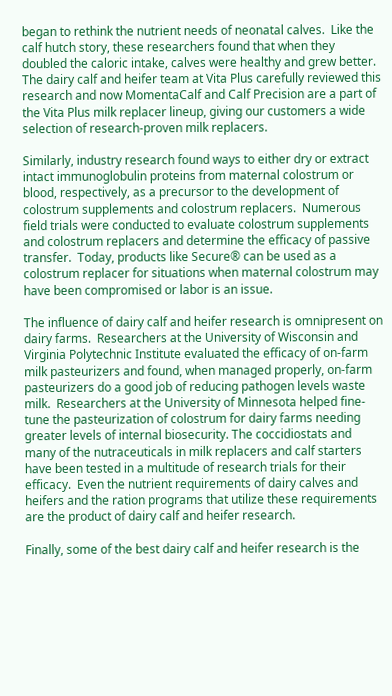began to rethink the nutrient needs of neonatal calves.  Like the calf hutch story, these researchers found that when they doubled the caloric intake, calves were healthy and grew better.  The dairy calf and heifer team at Vita Plus carefully reviewed this research and now MomentaCalf and Calf Precision are a part of the Vita Plus milk replacer lineup, giving our customers a wide selection of research-proven milk replacers.

Similarly, industry research found ways to either dry or extract intact immunoglobulin proteins from maternal colostrum or blood, respectively, as a precursor to the development of colostrum supplements and colostrum replacers.  Numerous field trials were conducted to evaluate colostrum supplements and colostrum replacers and determine the efficacy of passive transfer.  Today, products like Secure® can be used as a colostrum replacer for situations when maternal colostrum may have been compromised or labor is an issue.

The influence of dairy calf and heifer research is omnipresent on dairy farms.  Researchers at the University of Wisconsin and Virginia Polytechnic Institute evaluated the efficacy of on-farm milk pasteurizers and found, when managed properly, on-farm pasteurizers do a good job of reducing pathogen levels waste milk.  Researchers at the University of Minnesota helped fine-tune the pasteurization of colostrum for dairy farms needing greater levels of internal biosecurity. The coccidiostats and many of the nutraceuticals in milk replacers and calf starters have been tested in a multitude of research trials for their efficacy.  Even the nutrient requirements of dairy calves and heifers and the ration programs that utilize these requirements are the product of dairy calf and heifer research.

Finally, some of the best dairy calf and heifer research is the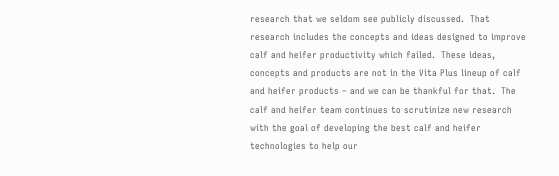research that we seldom see publicly discussed.  That research includes the concepts and ideas designed to improve calf and heifer productivity which failed.  These ideas, concepts and products are not in the Vita Plus lineup of calf and heifer products – and we can be thankful for that.  The calf and heifer team continues to scrutinize new research with the goal of developing the best calf and heifer technologies to help our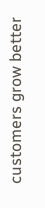customers grow better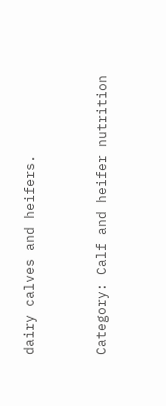dairy calves and heifers.


Category: Calf and heifer nutrition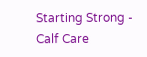Starting Strong - Calf Care